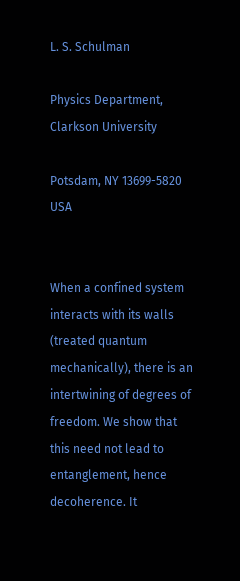L. S. Schulman

Physics Department, Clarkson University

Potsdam, NY 13699-5820 USA


When a confined system interacts with its walls (treated quantum mechanically), there is an intertwining of degrees of freedom. We show that this need not lead to entanglement, hence decoherence. It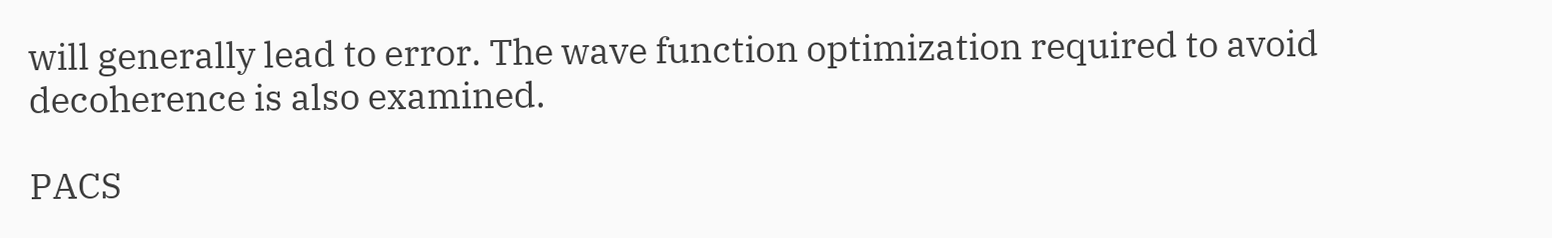will generally lead to error. The wave function optimization required to avoid decoherence is also examined.

PACS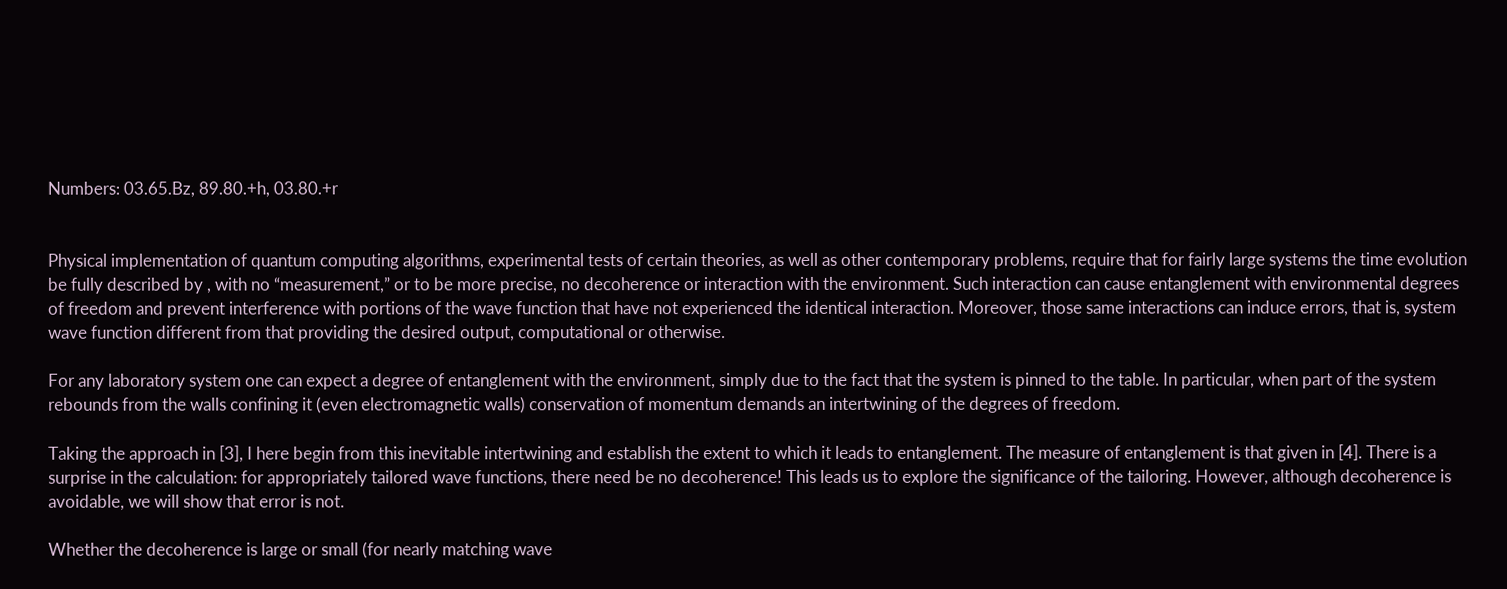Numbers: 03.65.Bz, 89.80.+h, 03.80.+r


Physical implementation of quantum computing algorithms, experimental tests of certain theories, as well as other contemporary problems, require that for fairly large systems the time evolution be fully described by , with no “measurement,” or to be more precise, no decoherence or interaction with the environment. Such interaction can cause entanglement with environmental degrees of freedom and prevent interference with portions of the wave function that have not experienced the identical interaction. Moreover, those same interactions can induce errors, that is, system wave function different from that providing the desired output, computational or otherwise.

For any laboratory system one can expect a degree of entanglement with the environment, simply due to the fact that the system is pinned to the table. In particular, when part of the system rebounds from the walls confining it (even electromagnetic walls) conservation of momentum demands an intertwining of the degrees of freedom.

Taking the approach in [3], I here begin from this inevitable intertwining and establish the extent to which it leads to entanglement. The measure of entanglement is that given in [4]. There is a surprise in the calculation: for appropriately tailored wave functions, there need be no decoherence! This leads us to explore the significance of the tailoring. However, although decoherence is avoidable, we will show that error is not.

Whether the decoherence is large or small (for nearly matching wave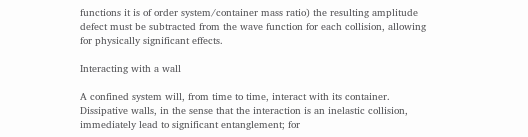functions it is of order system/container mass ratio) the resulting amplitude defect must be subtracted from the wave function for each collision, allowing for physically significant effects.

Interacting with a wall

A confined system will, from time to time, interact with its container. Dissipative walls, in the sense that the interaction is an inelastic collision, immediately lead to significant entanglement; for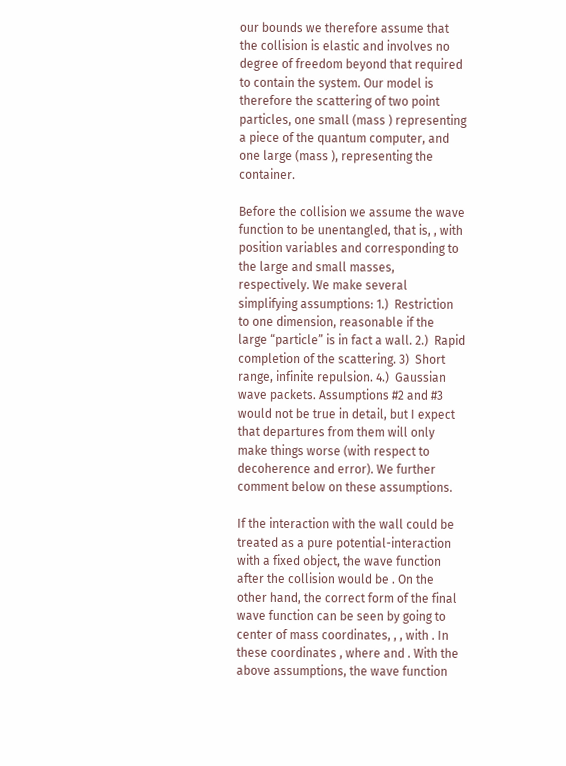our bounds we therefore assume that the collision is elastic and involves no degree of freedom beyond that required to contain the system. Our model is therefore the scattering of two point particles, one small (mass ) representing a piece of the quantum computer, and one large (mass ), representing the container.

Before the collision we assume the wave function to be unentangled, that is, , with position variables and corresponding to the large and small masses, respectively. We make several simplifying assumptions: 1.)  Restriction to one dimension, reasonable if the large “particle” is in fact a wall. 2.)  Rapid completion of the scattering. 3)  Short range, infinite repulsion. 4.)  Gaussian wave packets. Assumptions #2 and #3 would not be true in detail, but I expect that departures from them will only make things worse (with respect to decoherence and error). We further comment below on these assumptions.

If the interaction with the wall could be treated as a pure potential-interaction with a fixed object, the wave function after the collision would be . On the other hand, the correct form of the final wave function can be seen by going to center of mass coordinates, , , with . In these coordinates , where and . With the above assumptions, the wave function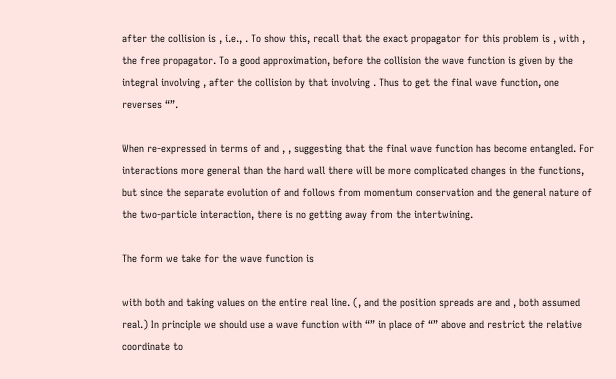after the collision is , i.e., . To show this, recall that the exact propagator for this problem is , with , the free propagator. To a good approximation, before the collision the wave function is given by the integral involving , after the collision by that involving . Thus to get the final wave function, one reverses “”.

When re-expressed in terms of and , , suggesting that the final wave function has become entangled. For interactions more general than the hard wall there will be more complicated changes in the functions, but since the separate evolution of and follows from momentum conservation and the general nature of the two-particle interaction, there is no getting away from the intertwining.

The form we take for the wave function is

with both and taking values on the entire real line. (, and the position spreads are and , both assumed real.) In principle we should use a wave function with “” in place of “” above and restrict the relative coordinate to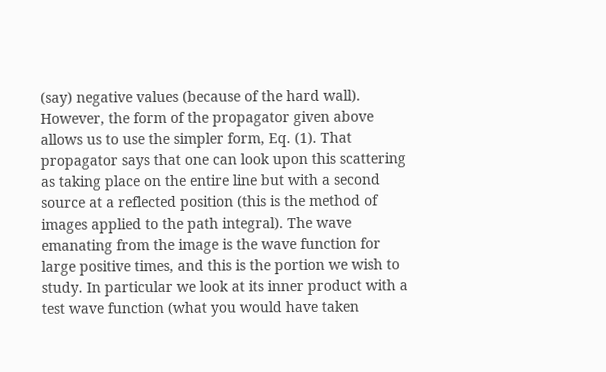(say) negative values (because of the hard wall). However, the form of the propagator given above allows us to use the simpler form, Eq. (1). That propagator says that one can look upon this scattering as taking place on the entire line but with a second source at a reflected position (this is the method of images applied to the path integral). The wave emanating from the image is the wave function for large positive times, and this is the portion we wish to study. In particular we look at its inner product with a test wave function (what you would have taken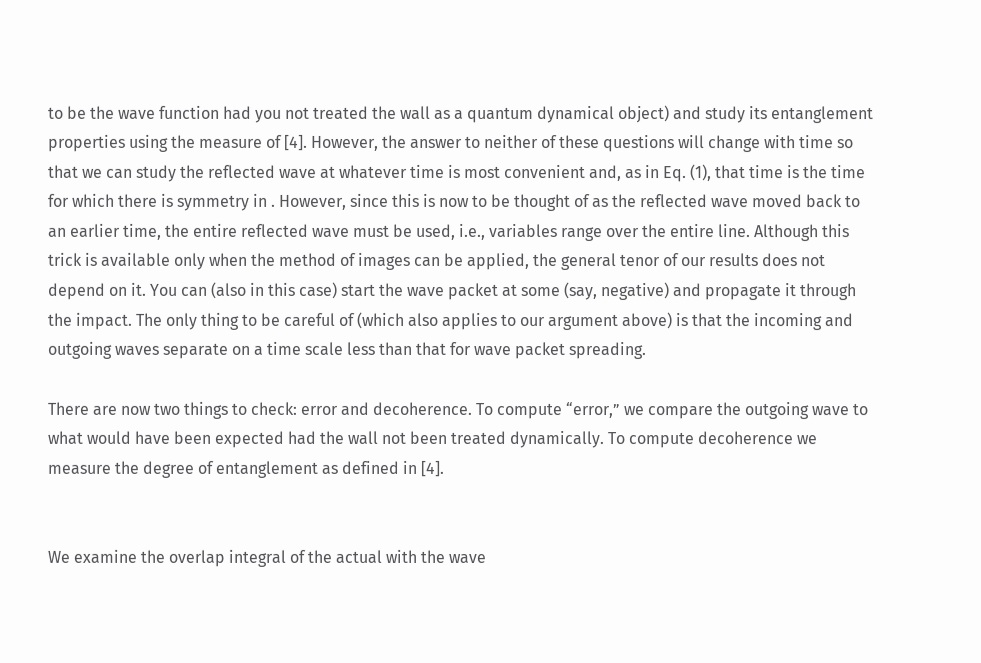to be the wave function had you not treated the wall as a quantum dynamical object) and study its entanglement properties using the measure of [4]. However, the answer to neither of these questions will change with time so that we can study the reflected wave at whatever time is most convenient and, as in Eq. (1), that time is the time for which there is symmetry in . However, since this is now to be thought of as the reflected wave moved back to an earlier time, the entire reflected wave must be used, i.e., variables range over the entire line. Although this trick is available only when the method of images can be applied, the general tenor of our results does not depend on it. You can (also in this case) start the wave packet at some (say, negative) and propagate it through the impact. The only thing to be careful of (which also applies to our argument above) is that the incoming and outgoing waves separate on a time scale less than that for wave packet spreading.

There are now two things to check: error and decoherence. To compute “error,” we compare the outgoing wave to what would have been expected had the wall not been treated dynamically. To compute decoherence we measure the degree of entanglement as defined in [4].


We examine the overlap integral of the actual with the wave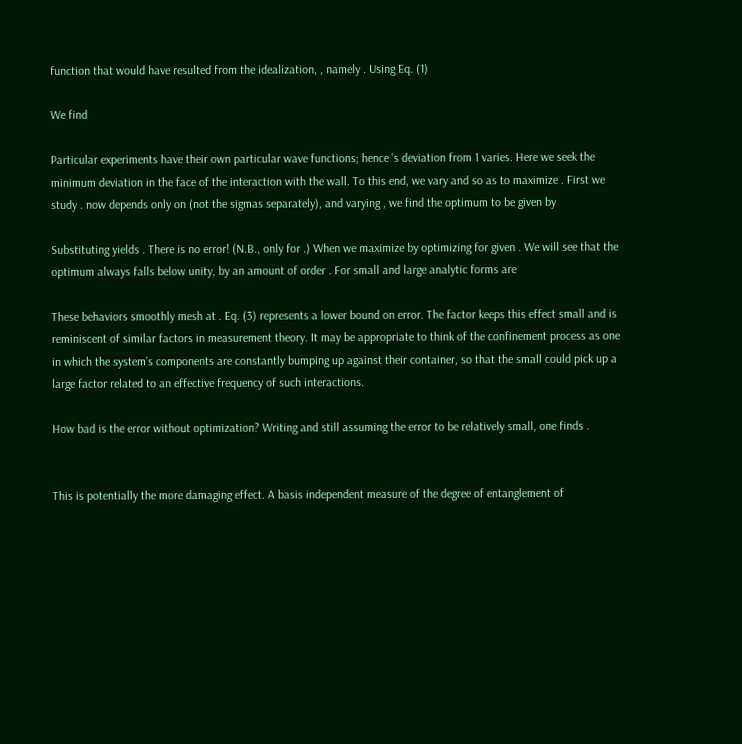function that would have resulted from the idealization, , namely . Using Eq. (1)

We find

Particular experiments have their own particular wave functions; hence ’s deviation from 1 varies. Here we seek the minimum deviation in the face of the interaction with the wall. To this end, we vary and so as to maximize . First we study . now depends only on (not the sigmas separately), and varying , we find the optimum to be given by

Substituting yields . There is no error! (N.B., only for .) When we maximize by optimizing for given . We will see that the optimum always falls below unity, by an amount of order . For small and large analytic forms are

These behaviors smoothly mesh at . Eq. (3) represents a lower bound on error. The factor keeps this effect small and is reminiscent of similar factors in measurement theory. It may be appropriate to think of the confinement process as one in which the system’s components are constantly bumping up against their container, so that the small could pick up a large factor related to an effective frequency of such interactions.

How bad is the error without optimization? Writing and still assuming the error to be relatively small, one finds .


This is potentially the more damaging effect. A basis independent measure of the degree of entanglement of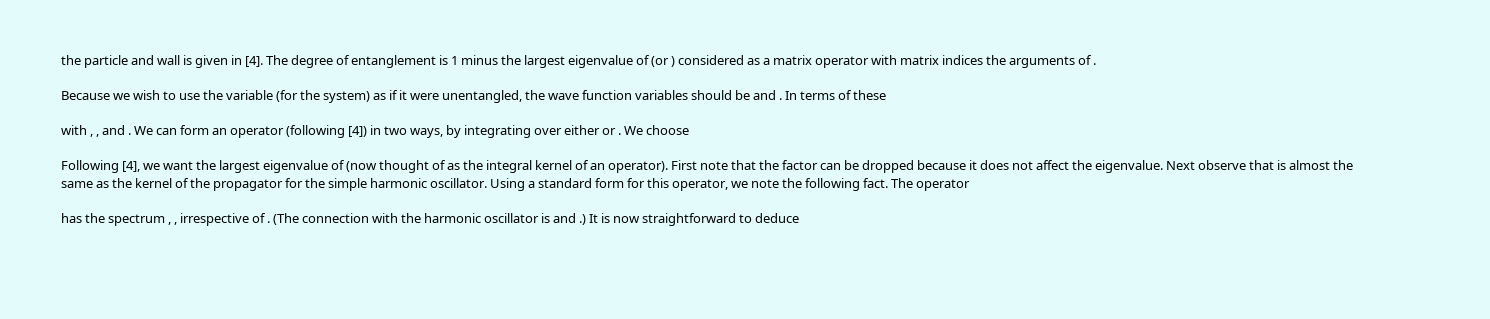the particle and wall is given in [4]. The degree of entanglement is 1 minus the largest eigenvalue of (or ) considered as a matrix operator with matrix indices the arguments of .

Because we wish to use the variable (for the system) as if it were unentangled, the wave function variables should be and . In terms of these

with , , and . We can form an operator (following [4]) in two ways, by integrating over either or . We choose

Following [4], we want the largest eigenvalue of (now thought of as the integral kernel of an operator). First note that the factor can be dropped because it does not affect the eigenvalue. Next observe that is almost the same as the kernel of the propagator for the simple harmonic oscillator. Using a standard form for this operator, we note the following fact. The operator

has the spectrum , , irrespective of . (The connection with the harmonic oscillator is and .) It is now straightforward to deduce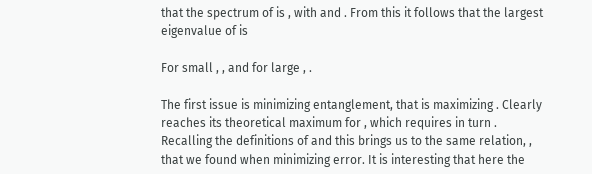that the spectrum of is , with and . From this it follows that the largest eigenvalue of is

For small , , and for large , .

The first issue is minimizing entanglement, that is maximizing . Clearly reaches its theoretical maximum for , which requires in turn . Recalling the definitions of and this brings us to the same relation, , that we found when minimizing error. It is interesting that here the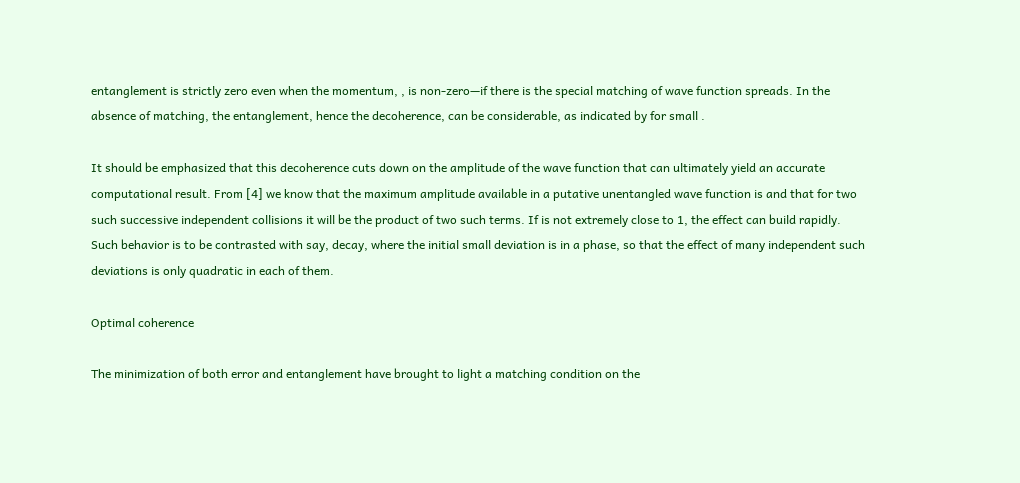entanglement is strictly zero even when the momentum, , is non-zero—if there is the special matching of wave function spreads. In the absence of matching, the entanglement, hence the decoherence, can be considerable, as indicated by for small .

It should be emphasized that this decoherence cuts down on the amplitude of the wave function that can ultimately yield an accurate computational result. From [4] we know that the maximum amplitude available in a putative unentangled wave function is and that for two such successive independent collisions it will be the product of two such terms. If is not extremely close to 1, the effect can build rapidly. Such behavior is to be contrasted with say, decay, where the initial small deviation is in a phase, so that the effect of many independent such deviations is only quadratic in each of them.

Optimal coherence

The minimization of both error and entanglement have brought to light a matching condition on the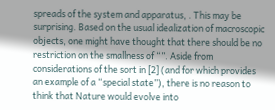spreads of the system and apparatus, . This may be surprising. Based on the usual idealization of macroscopic objects, one might have thought that there should be no restriction on the smallness of “”. Aside from considerations of the sort in [2] (and for which provides an example of a “special state”), there is no reason to think that Nature would evolve into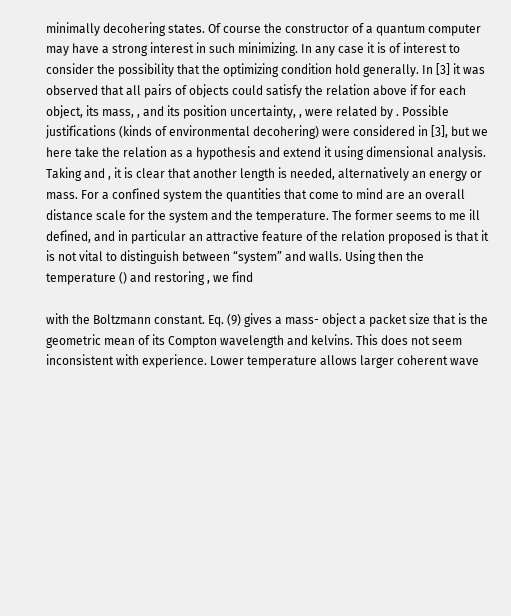minimally decohering states. Of course the constructor of a quantum computer may have a strong interest in such minimizing. In any case it is of interest to consider the possibility that the optimizing condition hold generally. In [3] it was observed that all pairs of objects could satisfy the relation above if for each object, its mass, , and its position uncertainty, , were related by . Possible justifications (kinds of environmental decohering) were considered in [3], but we here take the relation as a hypothesis and extend it using dimensional analysis. Taking and , it is clear that another length is needed, alternatively an energy or mass. For a confined system the quantities that come to mind are an overall distance scale for the system and the temperature. The former seems to me ill defined, and in particular an attractive feature of the relation proposed is that it is not vital to distinguish between “system” and walls. Using then the temperature () and restoring , we find

with the Boltzmann constant. Eq. (9) gives a mass- object a packet size that is the geometric mean of its Compton wavelength and kelvins. This does not seem inconsistent with experience. Lower temperature allows larger coherent wave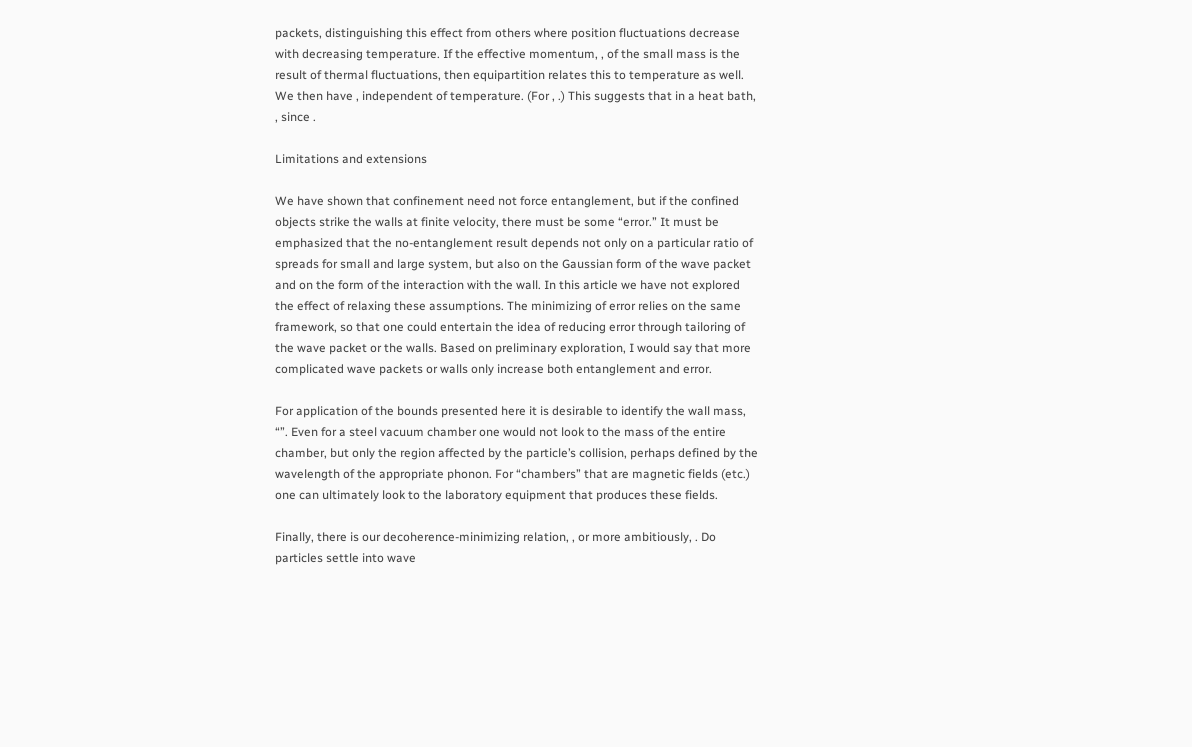packets, distinguishing this effect from others where position fluctuations decrease with decreasing temperature. If the effective momentum, , of the small mass is the result of thermal fluctuations, then equipartition relates this to temperature as well. We then have , independent of temperature. (For , .) This suggests that in a heat bath, , since .

Limitations and extensions

We have shown that confinement need not force entanglement, but if the confined objects strike the walls at finite velocity, there must be some “error.” It must be emphasized that the no-entanglement result depends not only on a particular ratio of spreads for small and large system, but also on the Gaussian form of the wave packet and on the form of the interaction with the wall. In this article we have not explored the effect of relaxing these assumptions. The minimizing of error relies on the same framework, so that one could entertain the idea of reducing error through tailoring of the wave packet or the walls. Based on preliminary exploration, I would say that more complicated wave packets or walls only increase both entanglement and error.

For application of the bounds presented here it is desirable to identify the wall mass, “”. Even for a steel vacuum chamber one would not look to the mass of the entire chamber, but only the region affected by the particle’s collision, perhaps defined by the wavelength of the appropriate phonon. For “chambers” that are magnetic fields (etc.) one can ultimately look to the laboratory equipment that produces these fields.

Finally, there is our decoherence-minimizing relation, , or more ambitiously, . Do particles settle into wave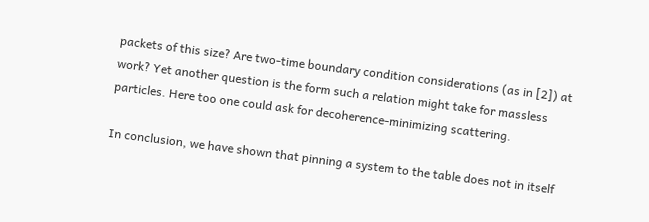packets of this size? Are two-time boundary condition considerations (as in [2]) at work? Yet another question is the form such a relation might take for massless particles. Here too one could ask for decoherence-minimizing scattering.

In conclusion, we have shown that pinning a system to the table does not in itself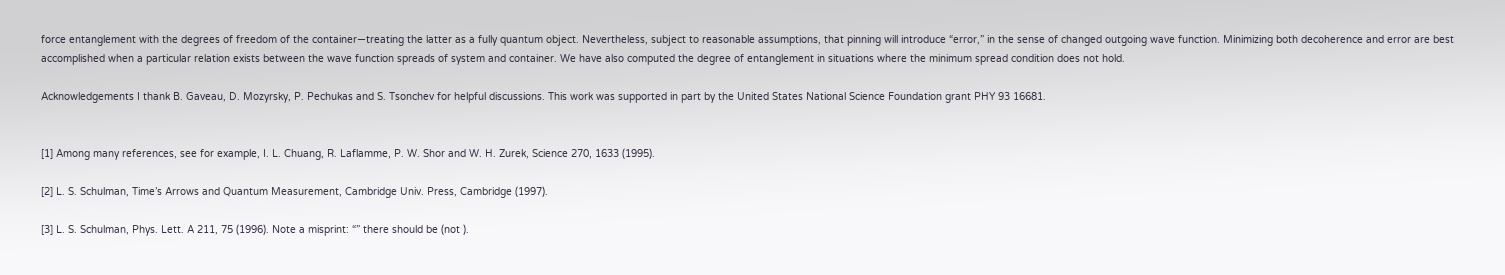force entanglement with the degrees of freedom of the container—treating the latter as a fully quantum object. Nevertheless, subject to reasonable assumptions, that pinning will introduce “error,” in the sense of changed outgoing wave function. Minimizing both decoherence and error are best accomplished when a particular relation exists between the wave function spreads of system and container. We have also computed the degree of entanglement in situations where the minimum spread condition does not hold.

Acknowledgements I thank B. Gaveau, D. Mozyrsky, P. Pechukas and S. Tsonchev for helpful discussions. This work was supported in part by the United States National Science Foundation grant PHY 93 16681.


[1] Among many references, see for example, I. L. Chuang, R. Laflamme, P. W. Shor and W. H. Zurek, Science 270, 1633 (1995).

[2] L. S. Schulman, Time’s Arrows and Quantum Measurement, Cambridge Univ. Press, Cambridge (1997).

[3] L. S. Schulman, Phys. Lett. A 211, 75 (1996). Note a misprint: “” there should be (not ).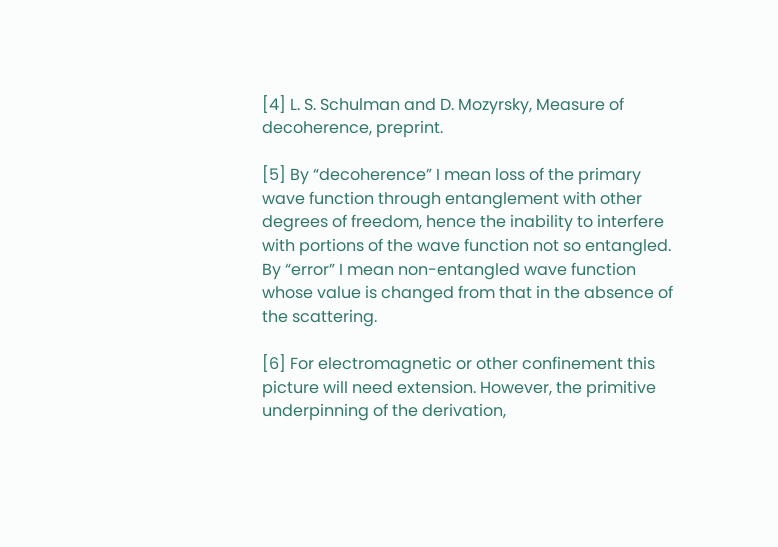[4] L. S. Schulman and D. Mozyrsky, Measure of decoherence, preprint.

[5] By “decoherence” I mean loss of the primary wave function through entanglement with other degrees of freedom, hence the inability to interfere with portions of the wave function not so entangled. By “error” I mean non-entangled wave function whose value is changed from that in the absence of the scattering.

[6] For electromagnetic or other confinement this picture will need extension. However, the primitive underpinning of the derivation,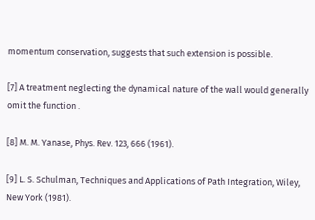momentum conservation, suggests that such extension is possible.

[7] A treatment neglecting the dynamical nature of the wall would generally omit the function .

[8] M. M. Yanase, Phys. Rev. 123, 666 (1961).

[9] L. S. Schulman, Techniques and Applications of Path Integration, Wiley, New York (1981).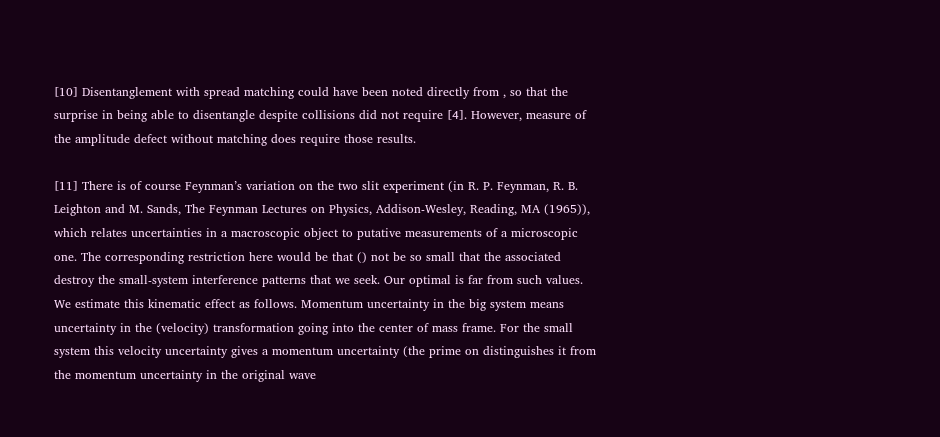[10] Disentanglement with spread matching could have been noted directly from , so that the surprise in being able to disentangle despite collisions did not require [4]. However, measure of the amplitude defect without matching does require those results.

[11] There is of course Feynman’s variation on the two slit experiment (in R. P. Feynman, R. B. Leighton and M. Sands, The Feynman Lectures on Physics, Addison-Wesley, Reading, MA (1965)), which relates uncertainties in a macroscopic object to putative measurements of a microscopic one. The corresponding restriction here would be that () not be so small that the associated destroy the small-system interference patterns that we seek. Our optimal is far from such values. We estimate this kinematic effect as follows. Momentum uncertainty in the big system means uncertainty in the (velocity) transformation going into the center of mass frame. For the small system this velocity uncertainty gives a momentum uncertainty (the prime on distinguishes it from the momentum uncertainty in the original wave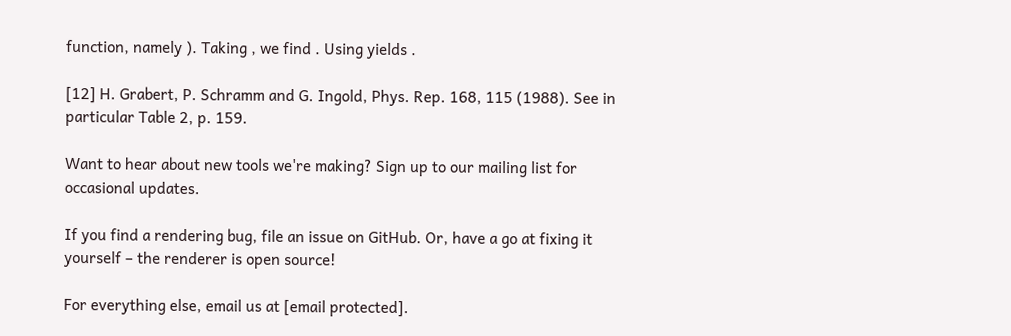function, namely ). Taking , we find . Using yields .

[12] H. Grabert, P. Schramm and G. Ingold, Phys. Rep. 168, 115 (1988). See in particular Table 2, p. 159.

Want to hear about new tools we're making? Sign up to our mailing list for occasional updates.

If you find a rendering bug, file an issue on GitHub. Or, have a go at fixing it yourself – the renderer is open source!

For everything else, email us at [email protected].